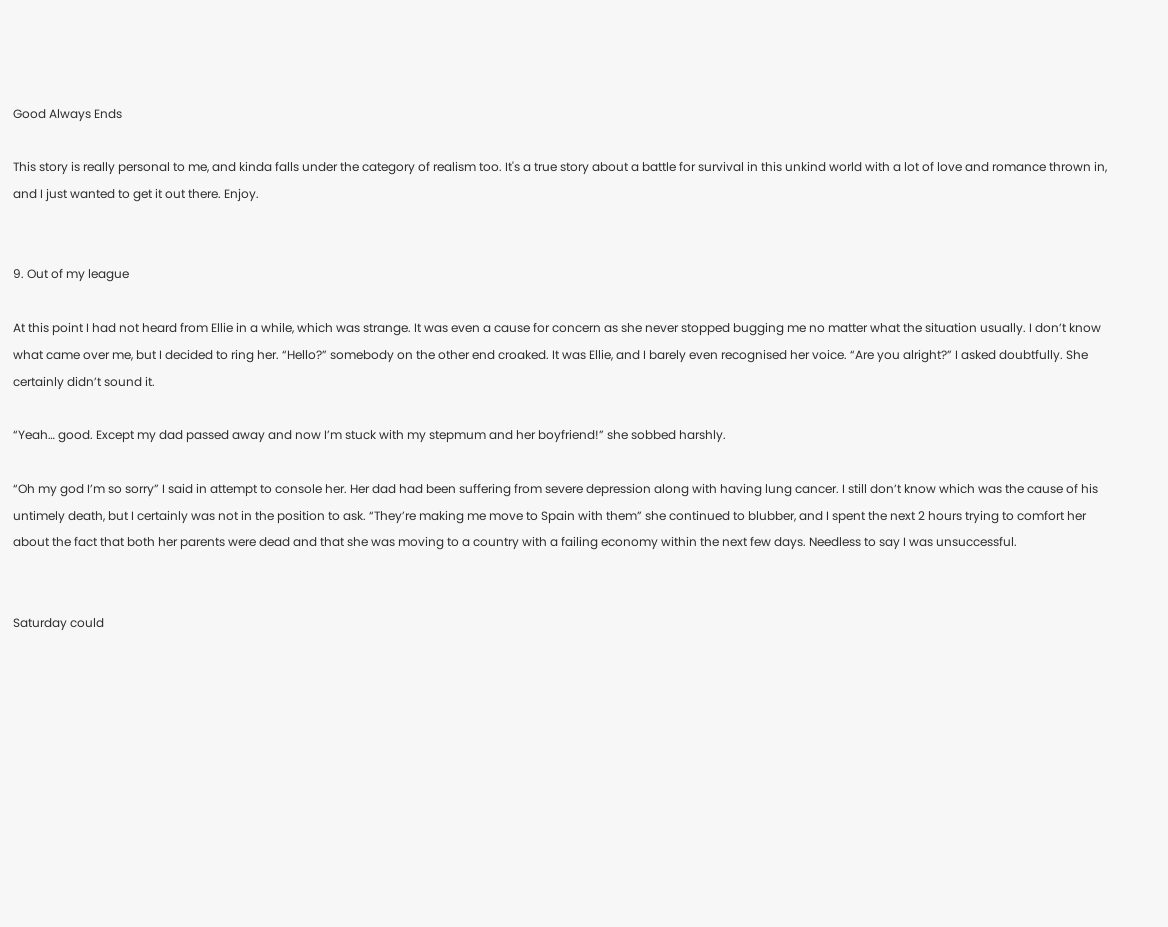Good Always Ends

This story is really personal to me, and kinda falls under the category of realism too. It's a true story about a battle for survival in this unkind world with a lot of love and romance thrown in, and I just wanted to get it out there. Enjoy.


9. Out of my league

At this point I had not heard from Ellie in a while, which was strange. It was even a cause for concern as she never stopped bugging me no matter what the situation usually. I don’t know what came over me, but I decided to ring her. “Hello?” somebody on the other end croaked. It was Ellie, and I barely even recognised her voice. “Are you alright?” I asked doubtfully. She certainly didn’t sound it.

“Yeah… good. Except my dad passed away and now I’m stuck with my stepmum and her boyfriend!” she sobbed harshly.

“Oh my god I’m so sorry” I said in attempt to console her. Her dad had been suffering from severe depression along with having lung cancer. I still don’t know which was the cause of his untimely death, but I certainly was not in the position to ask. “They’re making me move to Spain with them” she continued to blubber, and I spent the next 2 hours trying to comfort her about the fact that both her parents were dead and that she was moving to a country with a failing economy within the next few days. Needless to say I was unsuccessful.


Saturday could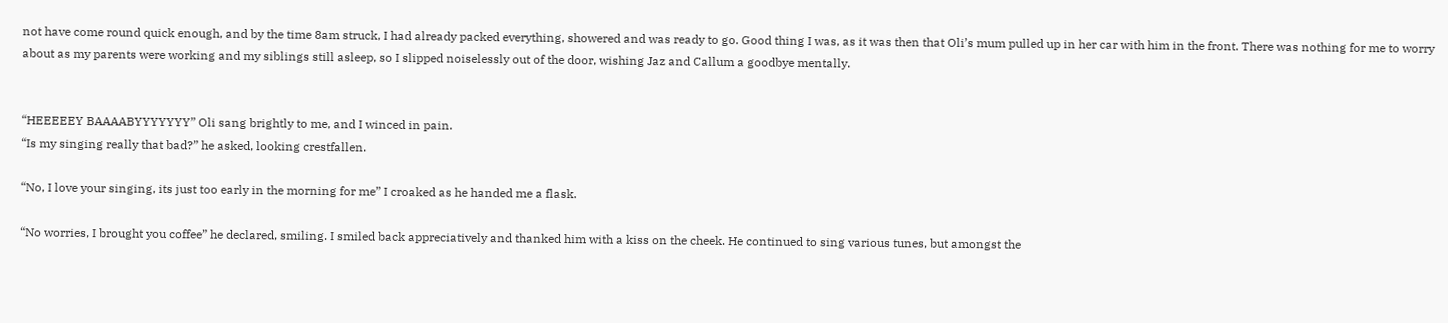not have come round quick enough, and by the time 8am struck, I had already packed everything, showered and was ready to go. Good thing I was, as it was then that Oli’s mum pulled up in her car with him in the front. There was nothing for me to worry about as my parents were working and my siblings still asleep, so I slipped noiselessly out of the door, wishing Jaz and Callum a goodbye mentally.


“HEEEEEY BAAAABYYYYYYY” Oli sang brightly to me, and I winced in pain.
“Is my singing really that bad?” he asked, looking crestfallen.

“No, I love your singing, its just too early in the morning for me” I croaked as he handed me a flask.

“No worries, I brought you coffee” he declared, smiling. I smiled back appreciatively and thanked him with a kiss on the cheek. He continued to sing various tunes, but amongst the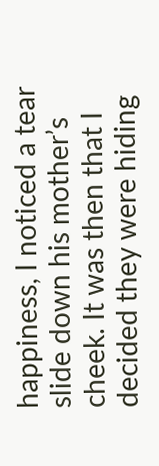happiness, I noticed a tear slide down his mother’s cheek. It was then that I decided they were hiding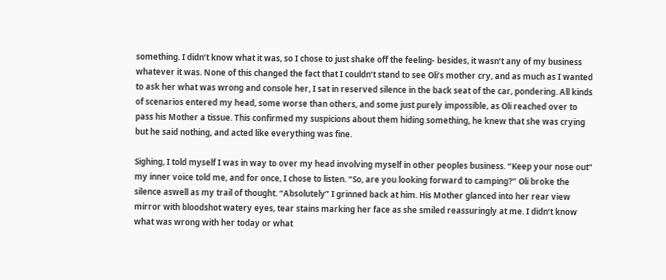something. I didn’t know what it was, so I chose to just shake off the feeling- besides, it wasn’t any of my business whatever it was. None of this changed the fact that I couldn’t stand to see Oli’s mother cry, and as much as I wanted to ask her what was wrong and console her, I sat in reserved silence in the back seat of the car, pondering. All kinds of scenarios entered my head, some worse than others, and some just purely impossible, as Oli reached over to pass his Mother a tissue. This confirmed my suspicions about them hiding something, he knew that she was crying but he said nothing, and acted like everything was fine.

Sighing, I told myself I was in way to over my head involving myself in other peoples business. “Keep your nose out” my inner voice told me, and for once, I chose to listen. “So, are you looking forward to camping?” Oli broke the silence aswell as my trail of thought. “Absolutely” I grinned back at him. His Mother glanced into her rear view mirror with bloodshot watery eyes, tear stains marking her face as she smiled reassuringly at me. I didn’t know what was wrong with her today or what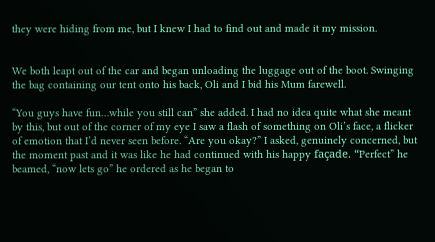they were hiding from me, but I knew I had to find out and made it my mission.


We both leapt out of the car and began unloading the luggage out of the boot. Swinging the bag containing our tent onto his back, Oli and I bid his Mum farewell.

“You guys have fun…while you still can” she added. I had no idea quite what she meant by this, but out of the corner of my eye I saw a flash of something on Oli’s face, a flicker of emotion that I’d never seen before. “Are you okay?” I asked, genuinely concerned, but the moment past and it was like he had continued with his happy façade. “Perfect” he beamed, “now lets go” he ordered as he began to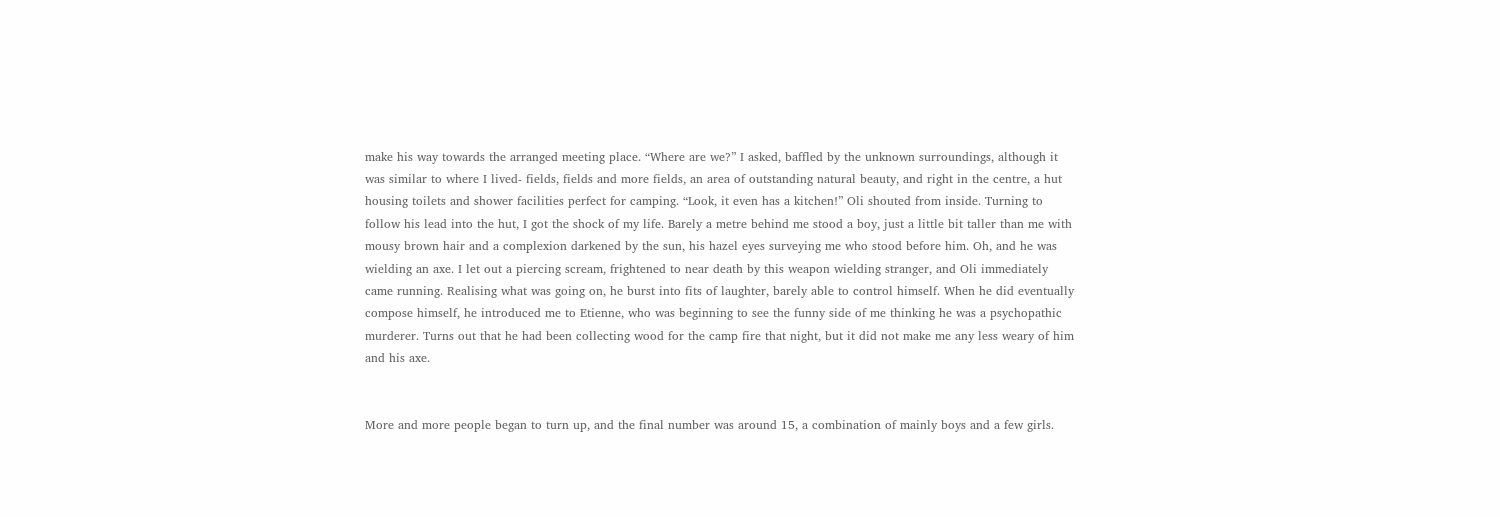make his way towards the arranged meeting place. “Where are we?” I asked, baffled by the unknown surroundings, although it was similar to where I lived- fields, fields and more fields, an area of outstanding natural beauty, and right in the centre, a hut housing toilets and shower facilities perfect for camping. “Look, it even has a kitchen!” Oli shouted from inside. Turning to follow his lead into the hut, I got the shock of my life. Barely a metre behind me stood a boy, just a little bit taller than me with mousy brown hair and a complexion darkened by the sun, his hazel eyes surveying me who stood before him. Oh, and he was wielding an axe. I let out a piercing scream, frightened to near death by this weapon wielding stranger, and Oli immediately came running. Realising what was going on, he burst into fits of laughter, barely able to control himself. When he did eventually compose himself, he introduced me to Etienne, who was beginning to see the funny side of me thinking he was a psychopathic murderer. Turns out that he had been collecting wood for the camp fire that night, but it did not make me any less weary of him and his axe.


More and more people began to turn up, and the final number was around 15, a combination of mainly boys and a few girls.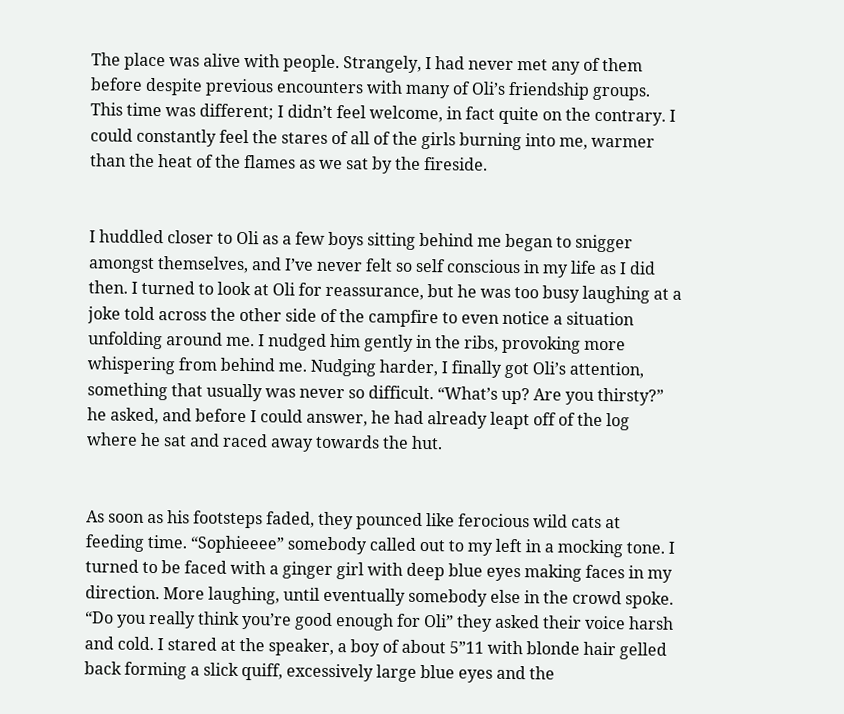The place was alive with people. Strangely, I had never met any of them before despite previous encounters with many of Oli’s friendship groups. This time was different; I didn’t feel welcome, in fact quite on the contrary. I could constantly feel the stares of all of the girls burning into me, warmer than the heat of the flames as we sat by the fireside.


I huddled closer to Oli as a few boys sitting behind me began to snigger amongst themselves, and I’ve never felt so self conscious in my life as I did then. I turned to look at Oli for reassurance, but he was too busy laughing at a joke told across the other side of the campfire to even notice a situation unfolding around me. I nudged him gently in the ribs, provoking more whispering from behind me. Nudging harder, I finally got Oli’s attention, something that usually was never so difficult. “What’s up? Are you thirsty?” he asked, and before I could answer, he had already leapt off of the log where he sat and raced away towards the hut.


As soon as his footsteps faded, they pounced like ferocious wild cats at feeding time. “Sophieeee” somebody called out to my left in a mocking tone. I turned to be faced with a ginger girl with deep blue eyes making faces in my direction. More laughing, until eventually somebody else in the crowd spoke. “Do you really think you’re good enough for Oli” they asked their voice harsh and cold. I stared at the speaker, a boy of about 5”11 with blonde hair gelled back forming a slick quiff, excessively large blue eyes and the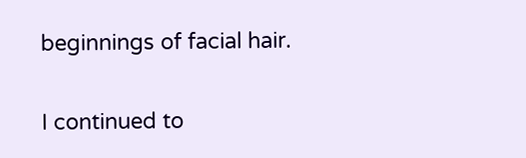beginnings of facial hair.


I continued to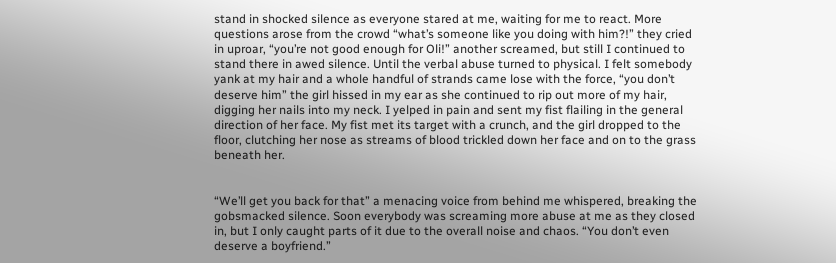stand in shocked silence as everyone stared at me, waiting for me to react. More questions arose from the crowd “what’s someone like you doing with him?!” they cried in uproar, “you’re not good enough for Oli!” another screamed, but still I continued to stand there in awed silence. Until the verbal abuse turned to physical. I felt somebody yank at my hair and a whole handful of strands came lose with the force, “you don’t deserve him” the girl hissed in my ear as she continued to rip out more of my hair, digging her nails into my neck. I yelped in pain and sent my fist flailing in the general direction of her face. My fist met its target with a crunch, and the girl dropped to the floor, clutching her nose as streams of blood trickled down her face and on to the grass beneath her.


“We’ll get you back for that” a menacing voice from behind me whispered, breaking the gobsmacked silence. Soon everybody was screaming more abuse at me as they closed in, but I only caught parts of it due to the overall noise and chaos. “You don’t even deserve a boyfriend.”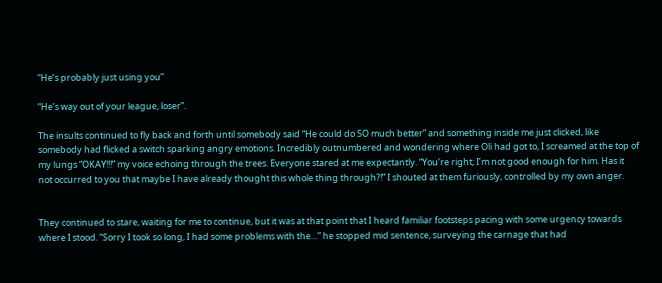“He’s probably just using you”

“He’s way out of your league, loser”.

The insults continued to fly back and forth until somebody said “He could do SO much better” and something inside me just clicked, like somebody had flicked a switch sparking angry emotions. Incredibly outnumbered and wondering where Oli had got to, I screamed at the top of my lungs “OKAY!!!” my voice echoing through the trees. Everyone stared at me expectantly. “You’re right; I’m not good enough for him. Has it not occurred to you that maybe I have already thought this whole thing through?!” I shouted at them furiously, controlled by my own anger.


They continued to stare, waiting for me to continue, but it was at that point that I heard familiar footsteps pacing with some urgency towards where I stood. “Sorry I took so long, I had some problems with the…” he stopped mid sentence, surveying the carnage that had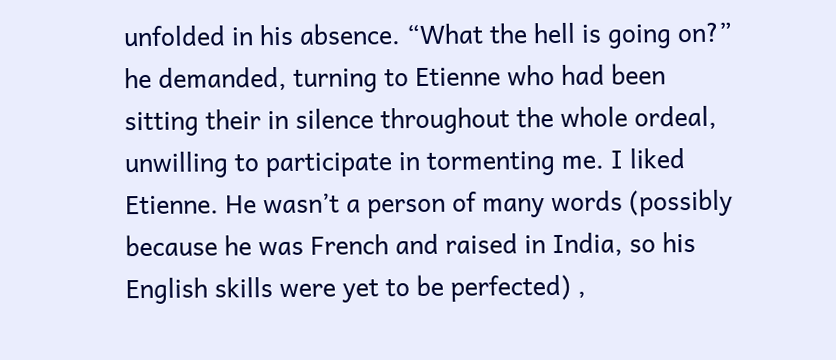unfolded in his absence. “What the hell is going on?” he demanded, turning to Etienne who had been sitting their in silence throughout the whole ordeal, unwilling to participate in tormenting me. I liked Etienne. He wasn’t a person of many words (possibly because he was French and raised in India, so his English skills were yet to be perfected) ,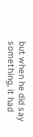but when he did say something, it had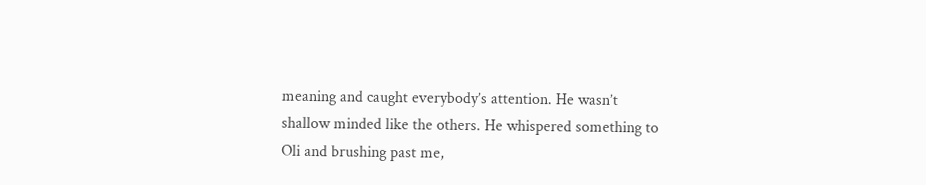meaning and caught everybody’s attention. He wasn’t shallow minded like the others. He whispered something to Oli and brushing past me,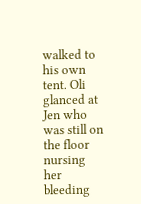walked to his own tent. Oli glanced at Jen who was still on the floor nursing her bleeding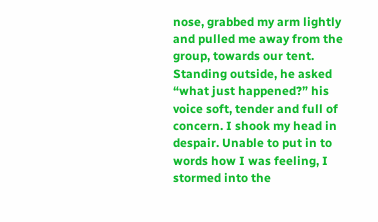nose, grabbed my arm lightly and pulled me away from the group, towards our tent. Standing outside, he asked “what just happened?” his voice soft, tender and full of concern. I shook my head in despair. Unable to put in to words how I was feeling, I stormed into the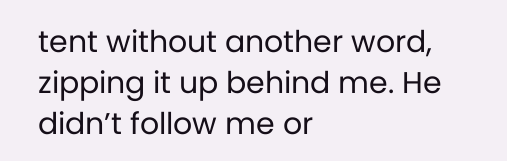tent without another word, zipping it up behind me. He didn’t follow me or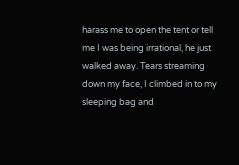harass me to open the tent or tell me I was being irrational, he just walked away. Tears streaming down my face, I climbed in to my sleeping bag and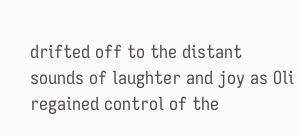drifted off to the distant sounds of laughter and joy as Oli regained control of the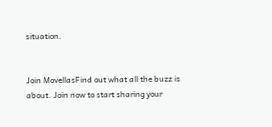situation.


Join MovellasFind out what all the buzz is about. Join now to start sharing your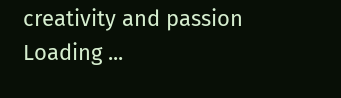creativity and passion
Loading ...